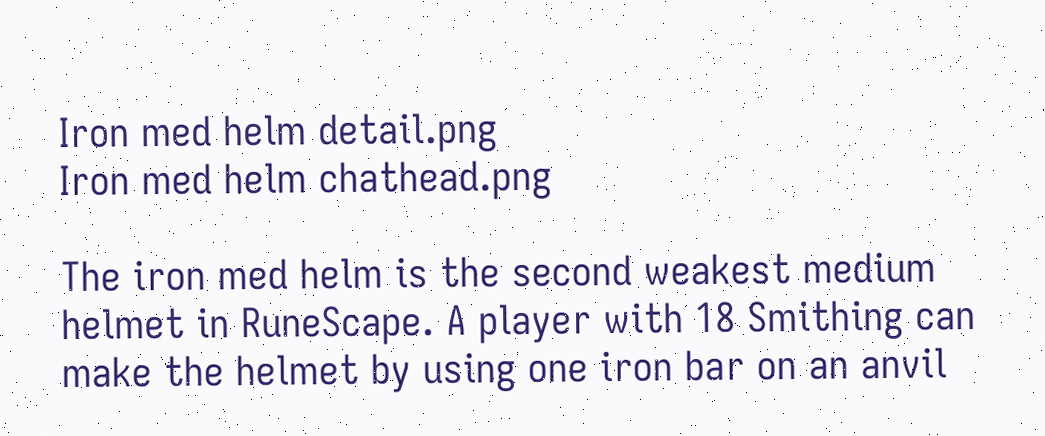Iron med helm detail.png
Iron med helm chathead.png

The iron med helm is the second weakest medium helmet in RuneScape. A player with 18 Smithing can make the helmet by using one iron bar on an anvil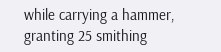while carrying a hammer, granting 25 smithing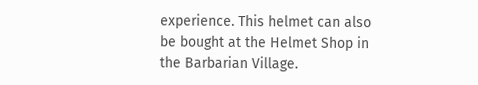experience. This helmet can also be bought at the Helmet Shop in the Barbarian Village.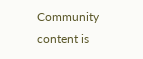Community content is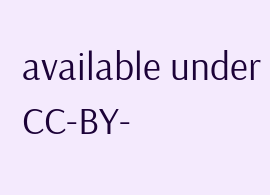available under CC-BY-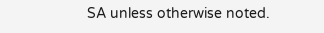SA unless otherwise noted.